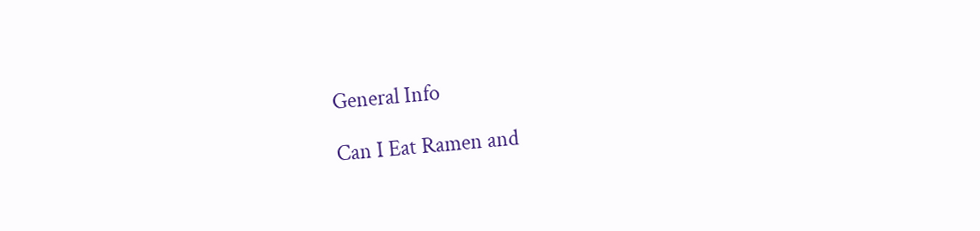General Info

Can I Eat Ramen and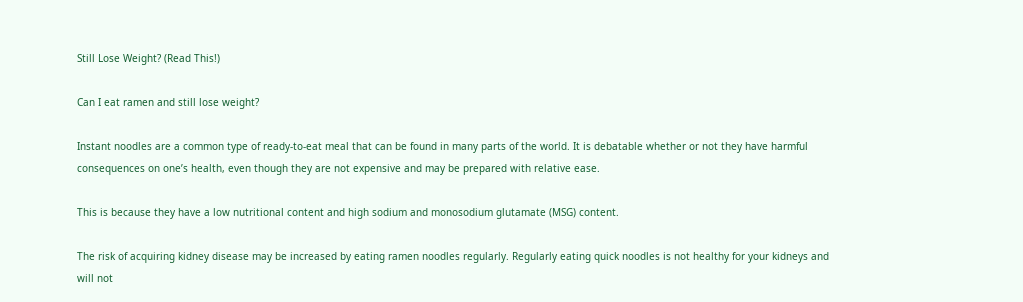Still Lose Weight? (Read This!)

Can I eat ramen and still lose weight?

Instant noodles are a common type of ready-to-eat meal that can be found in many parts of the world. It is debatable whether or not they have harmful consequences on one’s health, even though they are not expensive and may be prepared with relative ease.

This is because they have a low nutritional content and high sodium and monosodium glutamate (MSG) content.

The risk of acquiring kidney disease may be increased by eating ramen noodles regularly. Regularly eating quick noodles is not healthy for your kidneys and will not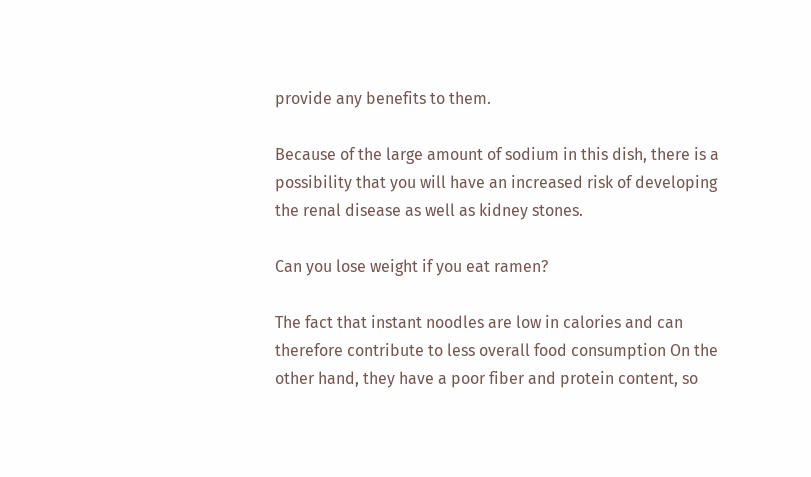provide any benefits to them.

Because of the large amount of sodium in this dish, there is a possibility that you will have an increased risk of developing the renal disease as well as kidney stones.

Can you lose weight if you eat ramen?

The fact that instant noodles are low in calories and can therefore contribute to less overall food consumption On the other hand, they have a poor fiber and protein content, so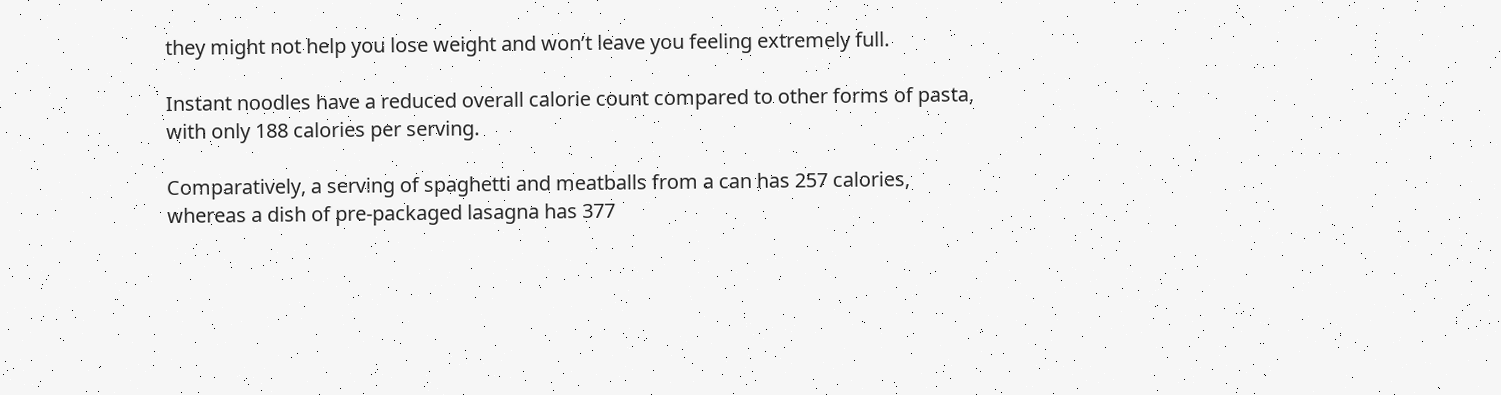they might not help you lose weight and won’t leave you feeling extremely full.

Instant noodles have a reduced overall calorie count compared to other forms of pasta, with only 188 calories per serving.

Comparatively, a serving of spaghetti and meatballs from a can has 257 calories, whereas a dish of pre-packaged lasagna has 377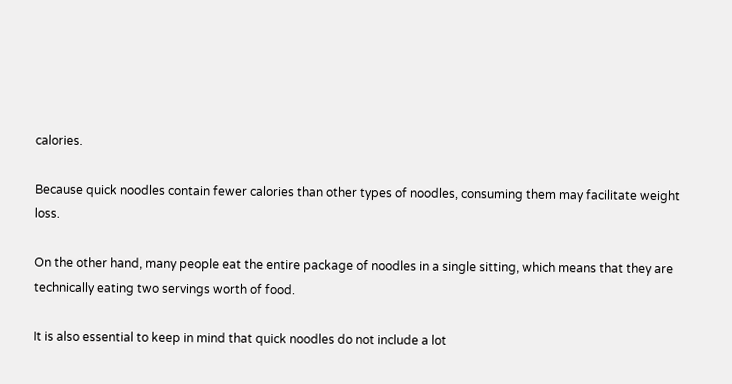calories.

Because quick noodles contain fewer calories than other types of noodles, consuming them may facilitate weight loss.

On the other hand, many people eat the entire package of noodles in a single sitting, which means that they are technically eating two servings worth of food.

It is also essential to keep in mind that quick noodles do not include a lot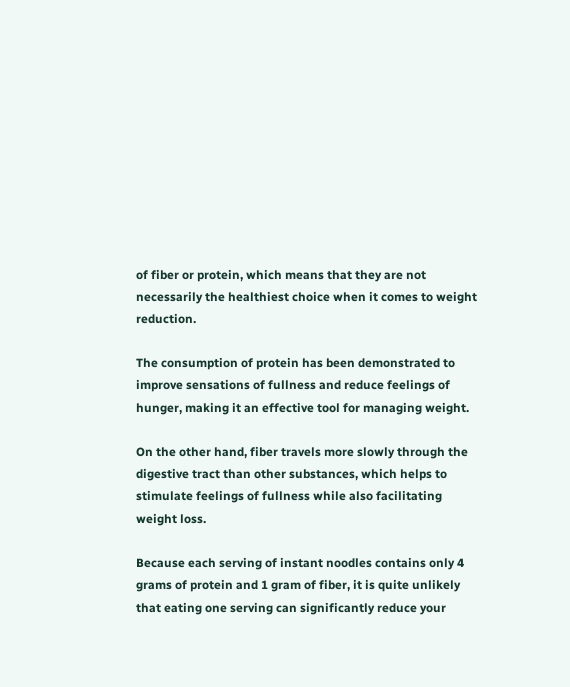of fiber or protein, which means that they are not necessarily the healthiest choice when it comes to weight reduction.

The consumption of protein has been demonstrated to improve sensations of fullness and reduce feelings of hunger, making it an effective tool for managing weight.

On the other hand, fiber travels more slowly through the digestive tract than other substances, which helps to stimulate feelings of fullness while also facilitating weight loss.

Because each serving of instant noodles contains only 4 grams of protein and 1 gram of fiber, it is quite unlikely that eating one serving can significantly reduce your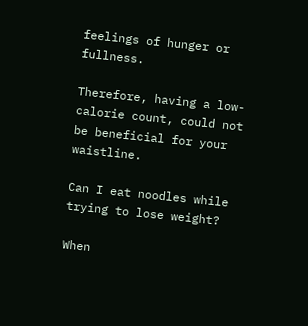feelings of hunger or fullness.

Therefore, having a low-calorie count, could not be beneficial for your waistline.

Can I eat noodles while trying to lose weight?

When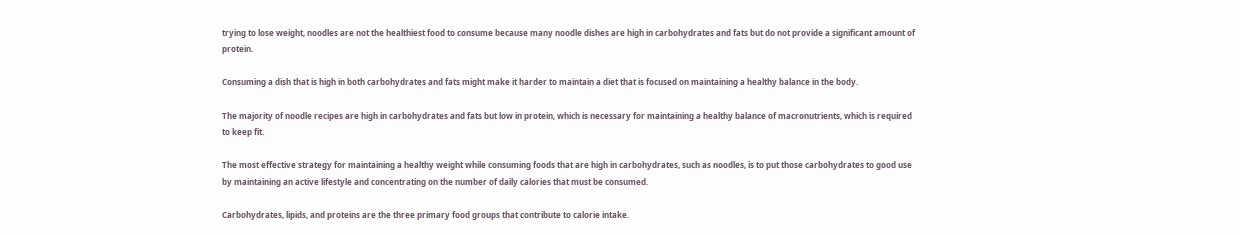trying to lose weight, noodles are not the healthiest food to consume because many noodle dishes are high in carbohydrates and fats but do not provide a significant amount of protein.

Consuming a dish that is high in both carbohydrates and fats might make it harder to maintain a diet that is focused on maintaining a healthy balance in the body.

The majority of noodle recipes are high in carbohydrates and fats but low in protein, which is necessary for maintaining a healthy balance of macronutrients, which is required to keep fit.

The most effective strategy for maintaining a healthy weight while consuming foods that are high in carbohydrates, such as noodles, is to put those carbohydrates to good use by maintaining an active lifestyle and concentrating on the number of daily calories that must be consumed.

Carbohydrates, lipids, and proteins are the three primary food groups that contribute to calorie intake.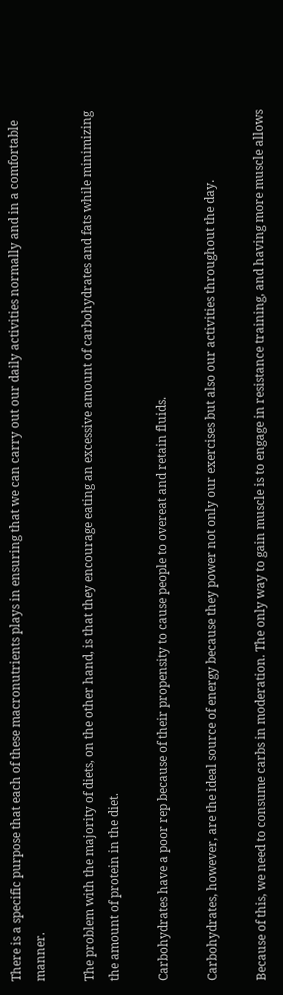There is a specific purpose that each of these macronutrients plays in ensuring that we can carry out our daily activities normally and in a comfortable manner.

The problem with the majority of diets, on the other hand, is that they encourage eating an excessive amount of carbohydrates and fats while minimizing the amount of protein in the diet.

Carbohydrates have a poor rep because of their propensity to cause people to overeat and retain fluids.

Carbohydrates, however, are the ideal source of energy because they power not only our exercises but also our activities throughout the day.

Because of this, we need to consume carbs in moderation. The only way to gain muscle is to engage in resistance training, and having more muscle allows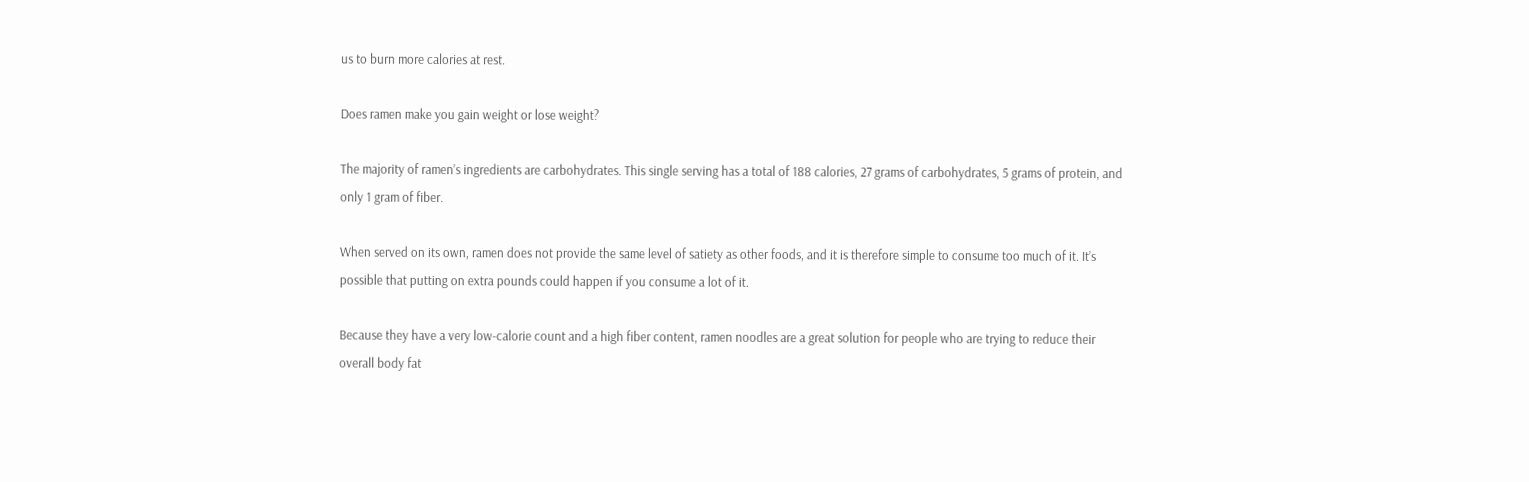us to burn more calories at rest.

Does ramen make you gain weight or lose weight?

The majority of ramen’s ingredients are carbohydrates. This single serving has a total of 188 calories, 27 grams of carbohydrates, 5 grams of protein, and only 1 gram of fiber.

When served on its own, ramen does not provide the same level of satiety as other foods, and it is therefore simple to consume too much of it. It’s possible that putting on extra pounds could happen if you consume a lot of it.

Because they have a very low-calorie count and a high fiber content, ramen noodles are a great solution for people who are trying to reduce their overall body fat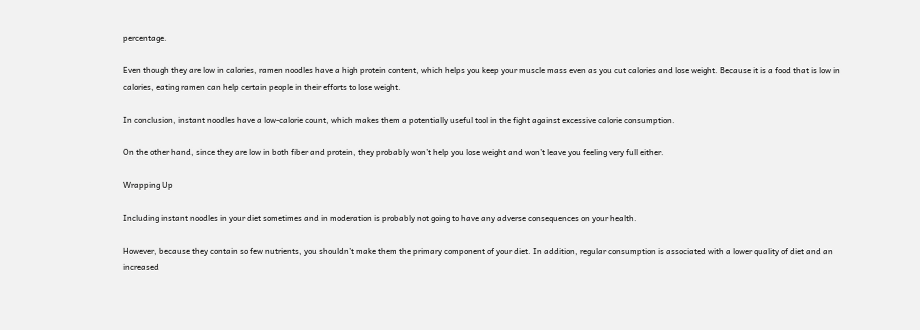percentage.

Even though they are low in calories, ramen noodles have a high protein content, which helps you keep your muscle mass even as you cut calories and lose weight. Because it is a food that is low in calories, eating ramen can help certain people in their efforts to lose weight.

In conclusion, instant noodles have a low-calorie count, which makes them a potentially useful tool in the fight against excessive calorie consumption.

On the other hand, since they are low in both fiber and protein, they probably won’t help you lose weight and won’t leave you feeling very full either.

Wrapping Up

Including instant noodles in your diet sometimes and in moderation is probably not going to have any adverse consequences on your health.

However, because they contain so few nutrients, you shouldn’t make them the primary component of your diet. In addition, regular consumption is associated with a lower quality of diet and an increased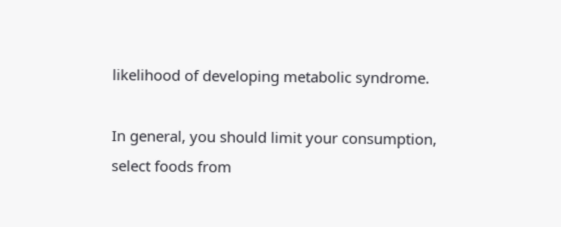likelihood of developing metabolic syndrome.

In general, you should limit your consumption, select foods from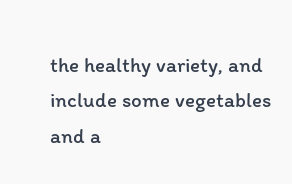the healthy variety, and include some vegetables and a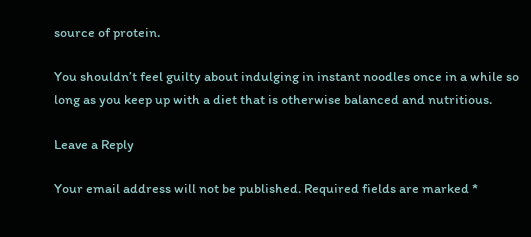source of protein.

You shouldn’t feel guilty about indulging in instant noodles once in a while so long as you keep up with a diet that is otherwise balanced and nutritious.

Leave a Reply

Your email address will not be published. Required fields are marked *